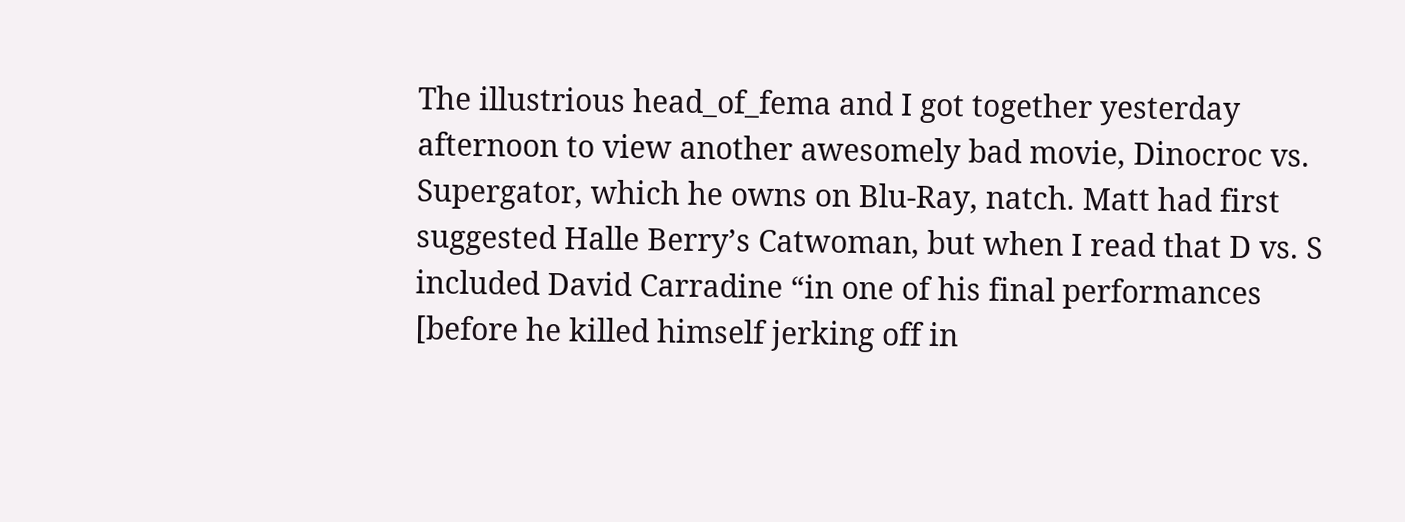The illustrious head_of_fema and I got together yesterday afternoon to view another awesomely bad movie, Dinocroc vs. Supergator, which he owns on Blu-Ray, natch. Matt had first suggested Halle Berry’s Catwoman, but when I read that D vs. S included David Carradine “in one of his final performances [before he killed himself jerking off in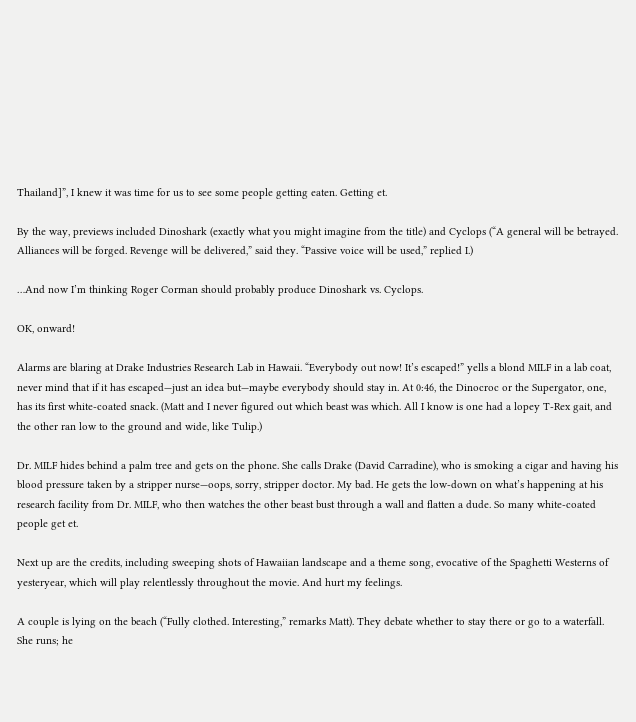Thailand]”, I knew it was time for us to see some people getting eaten. Getting et.

By the way, previews included Dinoshark (exactly what you might imagine from the title) and Cyclops (“A general will be betrayed. Alliances will be forged. Revenge will be delivered,” said they. “Passive voice will be used,” replied I.)

…And now I’m thinking Roger Corman should probably produce Dinoshark vs. Cyclops.

OK, onward!

Alarms are blaring at Drake Industries Research Lab in Hawaii. “Everybody out now! It’s escaped!” yells a blond MILF in a lab coat, never mind that if it has escaped—just an idea but—maybe everybody should stay in. At 0:46, the Dinocroc or the Supergator, one, has its first white-coated snack. (Matt and I never figured out which beast was which. All I know is one had a lopey T-Rex gait, and the other ran low to the ground and wide, like Tulip.)

Dr. MILF hides behind a palm tree and gets on the phone. She calls Drake (David Carradine), who is smoking a cigar and having his blood pressure taken by a stripper nurse—oops, sorry, stripper doctor. My bad. He gets the low-down on what’s happening at his research facility from Dr. MILF, who then watches the other beast bust through a wall and flatten a dude. So many white-coated people get et.

Next up are the credits, including sweeping shots of Hawaiian landscape and a theme song, evocative of the Spaghetti Westerns of yesteryear, which will play relentlessly throughout the movie. And hurt my feelings.

A couple is lying on the beach (“Fully clothed. Interesting,” remarks Matt). They debate whether to stay there or go to a waterfall.  She runs; he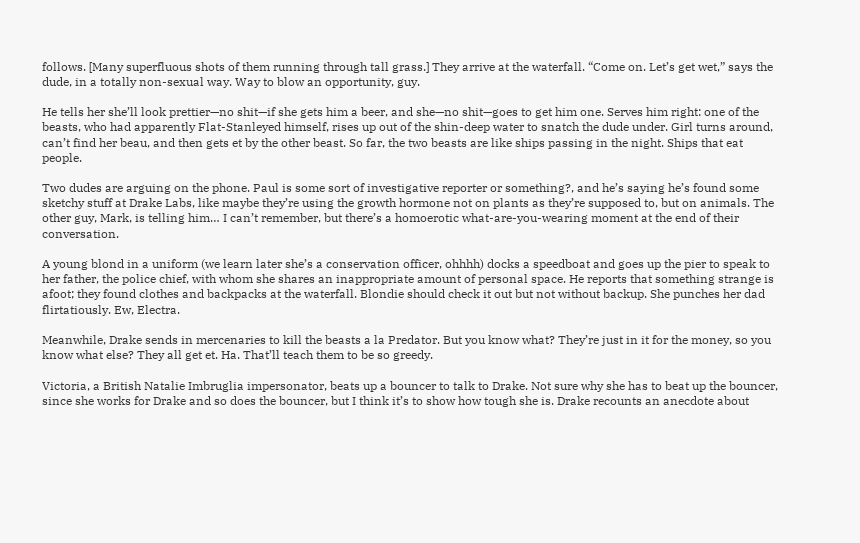follows. [Many superfluous shots of them running through tall grass.] They arrive at the waterfall. “Come on. Let’s get wet,” says the dude, in a totally non-sexual way. Way to blow an opportunity, guy.

He tells her she’ll look prettier—no shit—if she gets him a beer, and she—no shit—goes to get him one. Serves him right: one of the beasts, who had apparently Flat-Stanleyed himself, rises up out of the shin-deep water to snatch the dude under. Girl turns around, can’t find her beau, and then gets et by the other beast. So far, the two beasts are like ships passing in the night. Ships that eat people.

Two dudes are arguing on the phone. Paul is some sort of investigative reporter or something?, and he’s saying he’s found some sketchy stuff at Drake Labs, like maybe they’re using the growth hormone not on plants as they’re supposed to, but on animals. The other guy, Mark, is telling him… I can’t remember, but there’s a homoerotic what-are-you-wearing moment at the end of their conversation.

A young blond in a uniform (we learn later she’s a conservation officer, ohhhh) docks a speedboat and goes up the pier to speak to her father, the police chief, with whom she shares an inappropriate amount of personal space. He reports that something strange is afoot; they found clothes and backpacks at the waterfall. Blondie should check it out but not without backup. She punches her dad flirtatiously. Ew, Electra.

Meanwhile, Drake sends in mercenaries to kill the beasts a la Predator. But you know what? They’re just in it for the money, so you know what else? They all get et. Ha. That’ll teach them to be so greedy.

Victoria, a British Natalie Imbruglia impersonator, beats up a bouncer to talk to Drake. Not sure why she has to beat up the bouncer, since she works for Drake and so does the bouncer, but I think it’s to show how tough she is. Drake recounts an anecdote about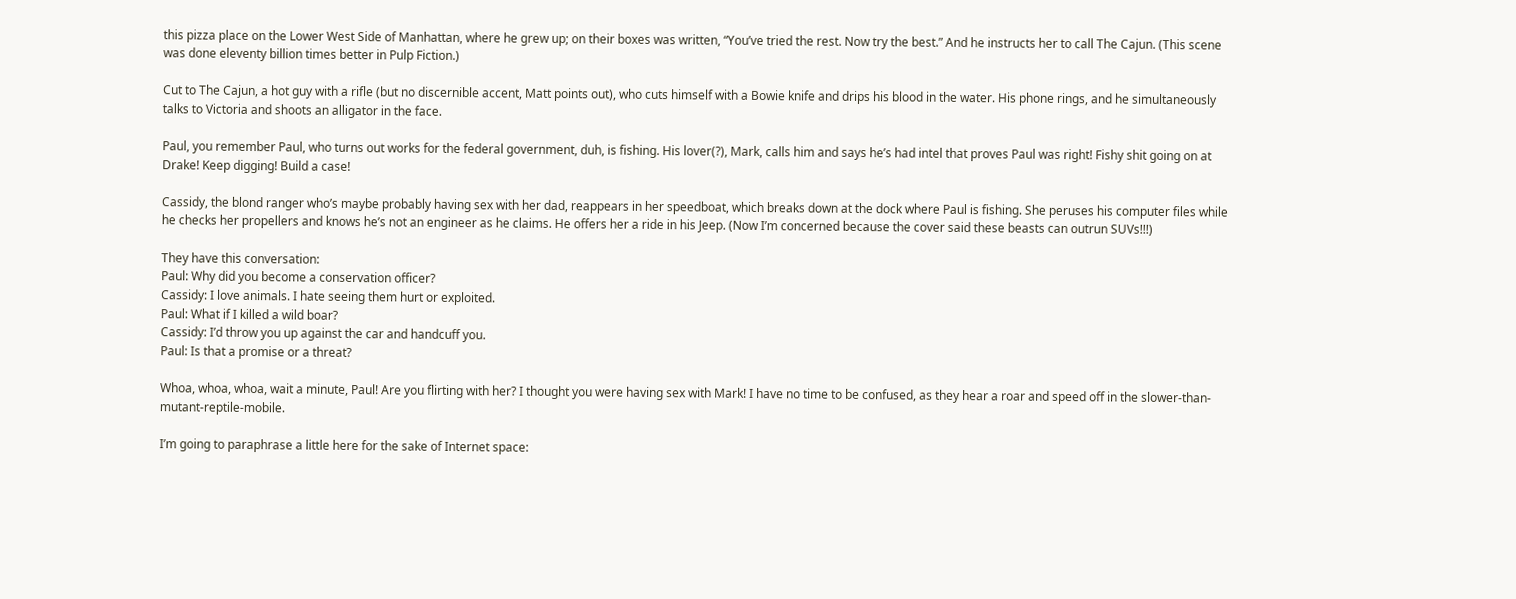this pizza place on the Lower West Side of Manhattan, where he grew up; on their boxes was written, “You’ve tried the rest. Now try the best.” And he instructs her to call The Cajun. (This scene was done eleventy billion times better in Pulp Fiction.)

Cut to The Cajun, a hot guy with a rifle (but no discernible accent, Matt points out), who cuts himself with a Bowie knife and drips his blood in the water. His phone rings, and he simultaneously talks to Victoria and shoots an alligator in the face.

Paul, you remember Paul, who turns out works for the federal government, duh, is fishing. His lover(?), Mark, calls him and says he’s had intel that proves Paul was right! Fishy shit going on at Drake! Keep digging! Build a case!

Cassidy, the blond ranger who’s maybe probably having sex with her dad, reappears in her speedboat, which breaks down at the dock where Paul is fishing. She peruses his computer files while he checks her propellers and knows he’s not an engineer as he claims. He offers her a ride in his Jeep. (Now I’m concerned because the cover said these beasts can outrun SUVs!!!)

They have this conversation:
Paul: Why did you become a conservation officer?
Cassidy: I love animals. I hate seeing them hurt or exploited.
Paul: What if I killed a wild boar?
Cassidy: I’d throw you up against the car and handcuff you.
Paul: Is that a promise or a threat?

Whoa, whoa, whoa, wait a minute, Paul! Are you flirting with her? I thought you were having sex with Mark! I have no time to be confused, as they hear a roar and speed off in the slower-than-mutant-reptile-mobile.

I’m going to paraphrase a little here for the sake of Internet space: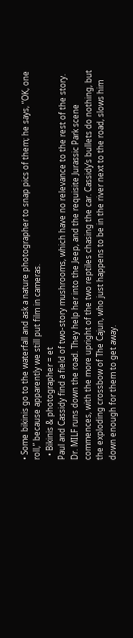• Some bikinis go to the waterfall and ask a nature photographer to snap pics of them; he says, “OK, one roll,” because apparently we still put film in cameras.
  • Bikinis & photographer = et
Paul and Cassidy find a field of two-story mushrooms, which have no relevance to the rest of the story. Dr. MILF runs down the road. They help her into the Jeep, and the requisite Jurassic Park scene commences, with the more upright of the two reptiles chasing the car. Cassidy’s bullets do nothing, but the exploding crossbow of The Cajun, who just happens to be in the river next to the road, slows him down enough for them to get away.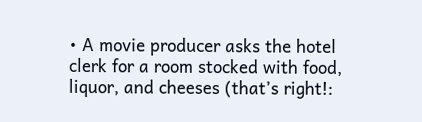• A movie producer asks the hotel clerk for a room stocked with food, liquor, and cheeses (that’s right!: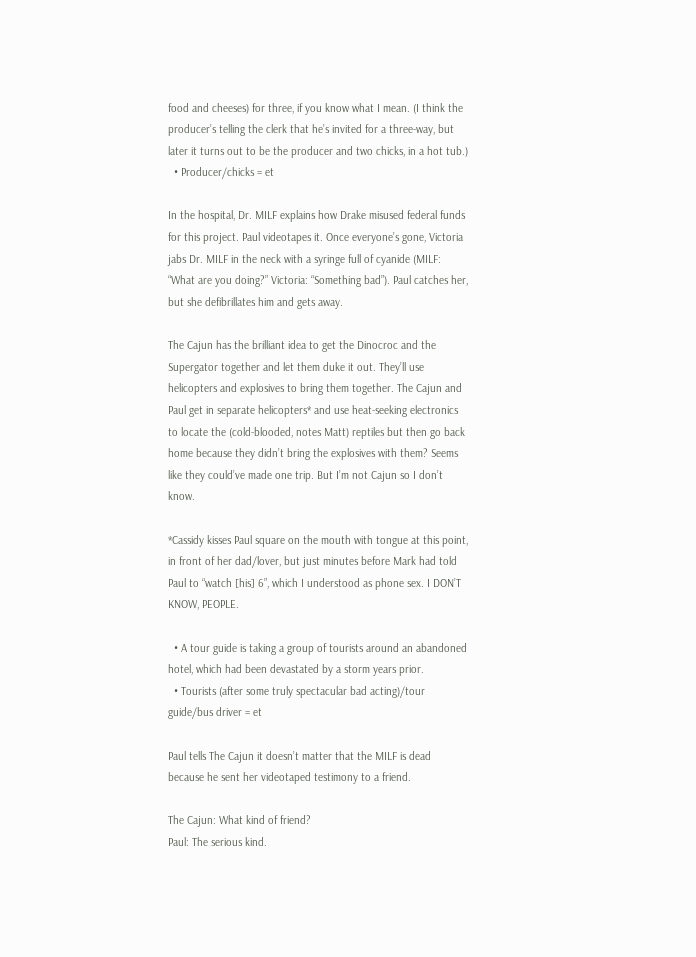food and cheeses) for three, if you know what I mean. (I think the producer’s telling the clerk that he’s invited for a three-way, but later it turns out to be the producer and two chicks, in a hot tub.)
  • Producer/chicks = et

In the hospital, Dr. MILF explains how Drake misused federal funds for this project. Paul videotapes it. Once everyone’s gone, Victoria jabs Dr. MILF in the neck with a syringe full of cyanide (MILF: “What are you doing?” Victoria: “Something bad”). Paul catches her, but she defibrillates him and gets away.

The Cajun has the brilliant idea to get the Dinocroc and the Supergator together and let them duke it out. They’ll use helicopters and explosives to bring them together. The Cajun and Paul get in separate helicopters* and use heat-seeking electronics to locate the (cold-blooded, notes Matt) reptiles but then go back home because they didn’t bring the explosives with them? Seems like they could’ve made one trip. But I’m not Cajun so I don’t know.

*Cassidy kisses Paul square on the mouth with tongue at this point, in front of her dad/lover, but just minutes before Mark had told Paul to “watch [his] 6”, which I understood as phone sex. I DON’T KNOW, PEOPLE.

  • A tour guide is taking a group of tourists around an abandoned hotel, which had been devastated by a storm years prior.
  • Tourists (after some truly spectacular bad acting)/tour guide/bus driver = et

Paul tells The Cajun it doesn’t matter that the MILF is dead because he sent her videotaped testimony to a friend.

The Cajun: What kind of friend?
Paul: The serious kind.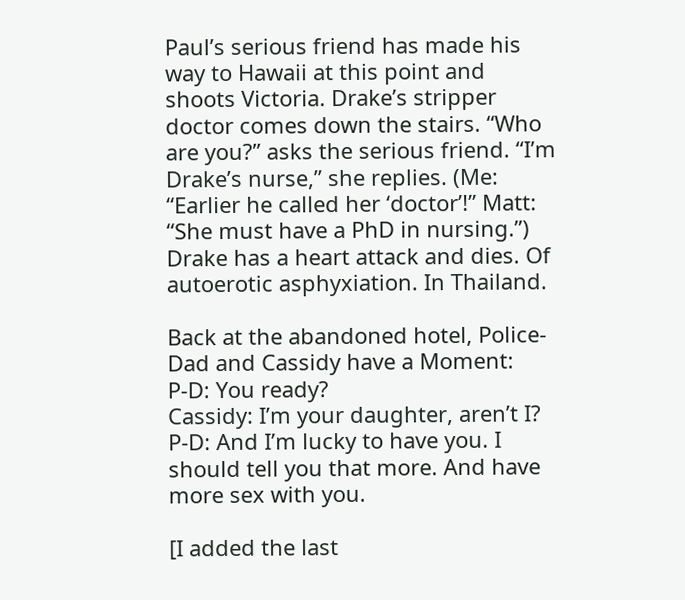Paul’s serious friend has made his way to Hawaii at this point and shoots Victoria. Drake’s stripper doctor comes down the stairs. “Who are you?” asks the serious friend. “I’m Drake’s nurse,” she replies. (Me: “Earlier he called her ‘doctor’!” Matt: “She must have a PhD in nursing.”) Drake has a heart attack and dies. Of autoerotic asphyxiation. In Thailand.

Back at the abandoned hotel, Police-Dad and Cassidy have a Moment:
P-D: You ready?
Cassidy: I’m your daughter, aren’t I?
P-D: And I’m lucky to have you. I should tell you that more. And have more sex with you.

[I added the last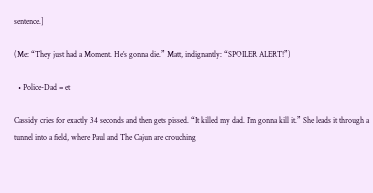sentence.]

(Me: “They just had a Moment. He’s gonna die.” Matt, indignantly: “SPOILER ALERT!”)

  • Police-Dad = et

Cassidy cries for exactly 34 seconds and then gets pissed. “It killed my dad. I’m gonna kill it.” She leads it through a tunnel into a field, where Paul and The Cajun are crouching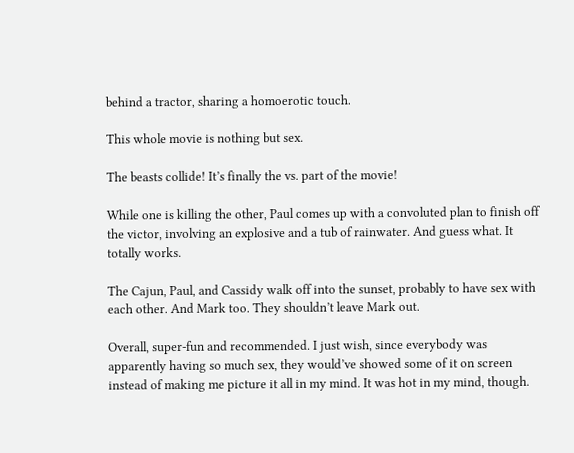behind a tractor, sharing a homoerotic touch.

This whole movie is nothing but sex.

The beasts collide! It’s finally the vs. part of the movie!

While one is killing the other, Paul comes up with a convoluted plan to finish off the victor, involving an explosive and a tub of rainwater. And guess what. It totally works.

The Cajun, Paul, and Cassidy walk off into the sunset, probably to have sex with each other. And Mark too. They shouldn’t leave Mark out.

Overall, super-fun and recommended. I just wish, since everybody was apparently having so much sex, they would’ve showed some of it on screen instead of making me picture it all in my mind. It was hot in my mind, though.